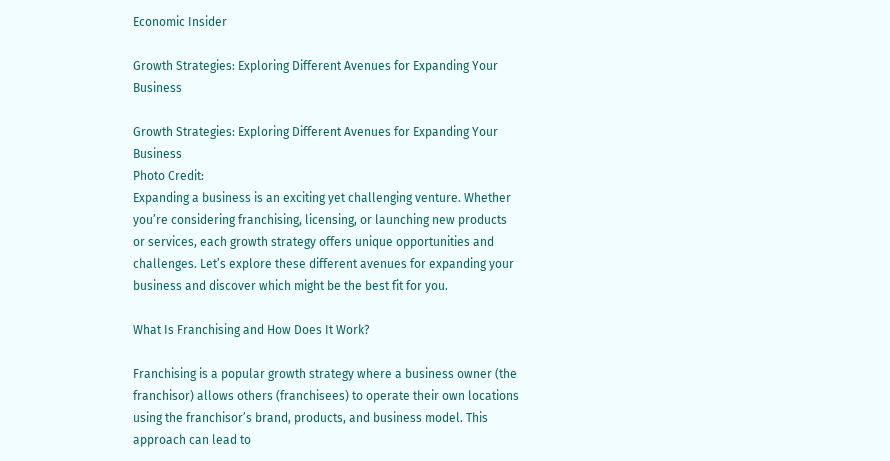Economic Insider

Growth Strategies: Exploring Different Avenues for Expanding Your Business

Growth Strategies: Exploring Different Avenues for Expanding Your Business
Photo Credit:
Expanding a business is an exciting yet challenging venture. Whether you’re considering franchising, licensing, or launching new products or services, each growth strategy offers unique opportunities and challenges. Let’s explore these different avenues for expanding your business and discover which might be the best fit for you.

What Is Franchising and How Does It Work?

Franchising is a popular growth strategy where a business owner (the franchisor) allows others (franchisees) to operate their own locations using the franchisor’s brand, products, and business model. This approach can lead to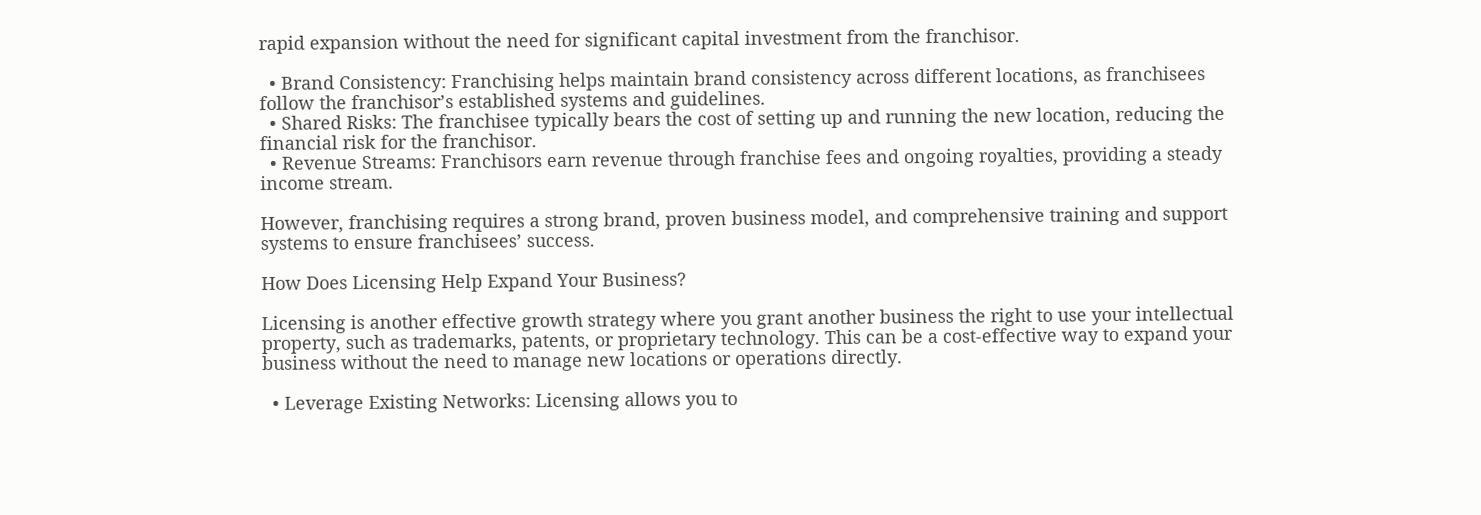rapid expansion without the need for significant capital investment from the franchisor.

  • Brand Consistency: Franchising helps maintain brand consistency across different locations, as franchisees follow the franchisor’s established systems and guidelines.
  • Shared Risks: The franchisee typically bears the cost of setting up and running the new location, reducing the financial risk for the franchisor.
  • Revenue Streams: Franchisors earn revenue through franchise fees and ongoing royalties, providing a steady income stream.

However, franchising requires a strong brand, proven business model, and comprehensive training and support systems to ensure franchisees’ success.

How Does Licensing Help Expand Your Business?

Licensing is another effective growth strategy where you grant another business the right to use your intellectual property, such as trademarks, patents, or proprietary technology. This can be a cost-effective way to expand your business without the need to manage new locations or operations directly.

  • Leverage Existing Networks: Licensing allows you to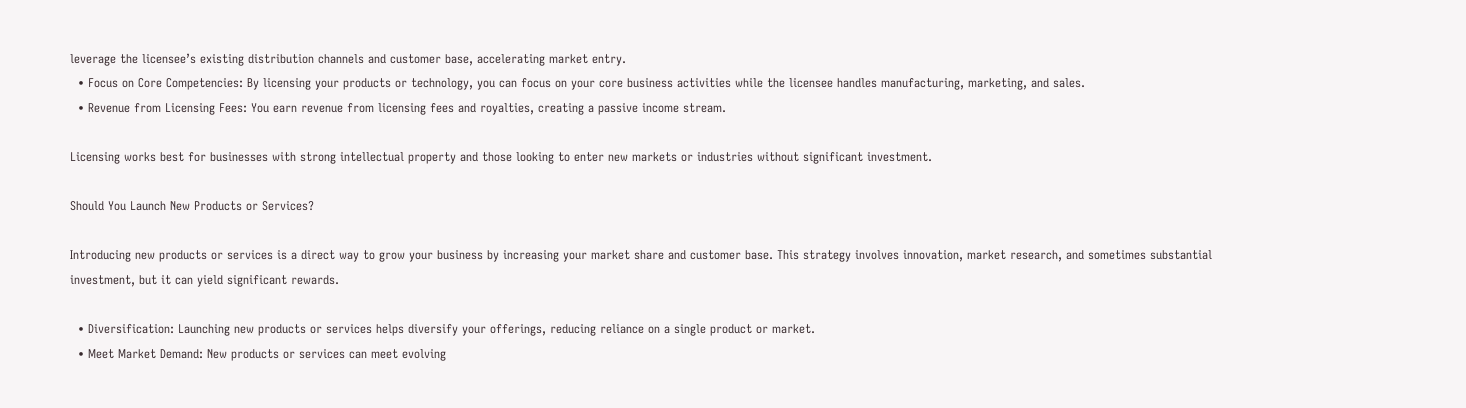leverage the licensee’s existing distribution channels and customer base, accelerating market entry.
  • Focus on Core Competencies: By licensing your products or technology, you can focus on your core business activities while the licensee handles manufacturing, marketing, and sales.
  • Revenue from Licensing Fees: You earn revenue from licensing fees and royalties, creating a passive income stream.

Licensing works best for businesses with strong intellectual property and those looking to enter new markets or industries without significant investment.

Should You Launch New Products or Services?

Introducing new products or services is a direct way to grow your business by increasing your market share and customer base. This strategy involves innovation, market research, and sometimes substantial investment, but it can yield significant rewards.

  • Diversification: Launching new products or services helps diversify your offerings, reducing reliance on a single product or market.
  • Meet Market Demand: New products or services can meet evolving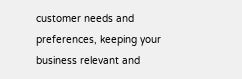customer needs and preferences, keeping your business relevant and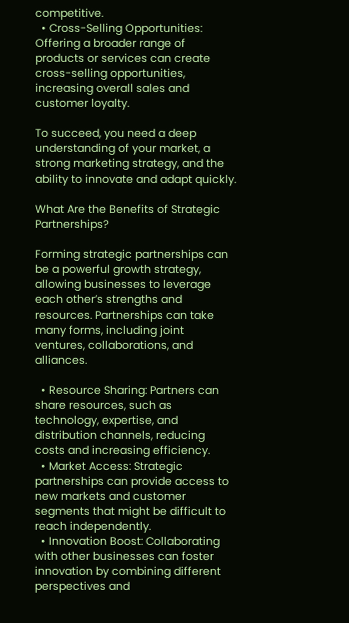competitive.
  • Cross-Selling Opportunities: Offering a broader range of products or services can create cross-selling opportunities, increasing overall sales and customer loyalty.

To succeed, you need a deep understanding of your market, a strong marketing strategy, and the ability to innovate and adapt quickly.

What Are the Benefits of Strategic Partnerships?

Forming strategic partnerships can be a powerful growth strategy, allowing businesses to leverage each other’s strengths and resources. Partnerships can take many forms, including joint ventures, collaborations, and alliances.

  • Resource Sharing: Partners can share resources, such as technology, expertise, and distribution channels, reducing costs and increasing efficiency.
  • Market Access: Strategic partnerships can provide access to new markets and customer segments that might be difficult to reach independently.
  • Innovation Boost: Collaborating with other businesses can foster innovation by combining different perspectives and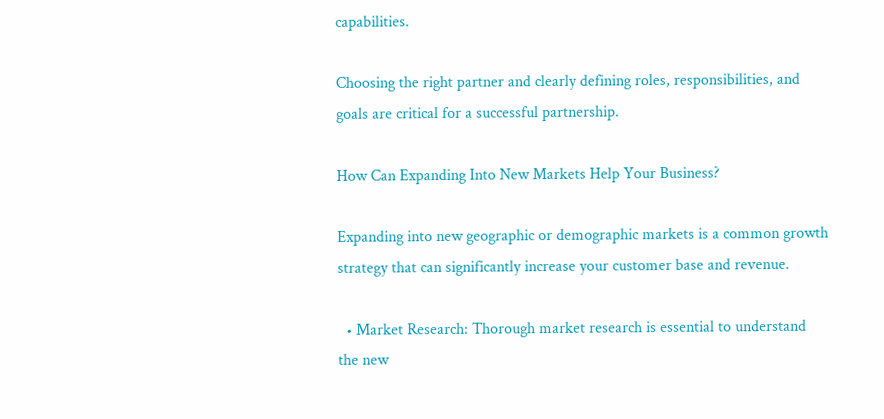capabilities.

Choosing the right partner and clearly defining roles, responsibilities, and goals are critical for a successful partnership.

How Can Expanding Into New Markets Help Your Business?

Expanding into new geographic or demographic markets is a common growth strategy that can significantly increase your customer base and revenue.

  • Market Research: Thorough market research is essential to understand the new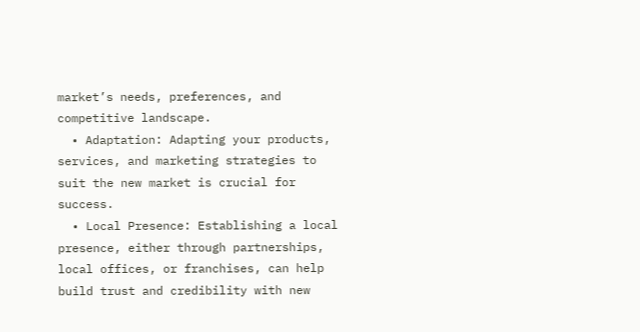market’s needs, preferences, and competitive landscape.
  • Adaptation: Adapting your products, services, and marketing strategies to suit the new market is crucial for success.
  • Local Presence: Establishing a local presence, either through partnerships, local offices, or franchises, can help build trust and credibility with new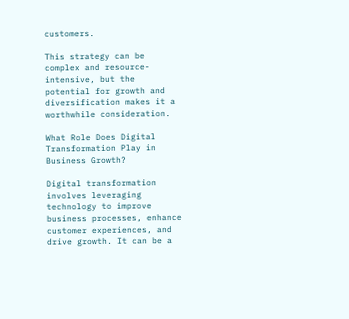customers.

This strategy can be complex and resource-intensive, but the potential for growth and diversification makes it a worthwhile consideration.

What Role Does Digital Transformation Play in Business Growth?

Digital transformation involves leveraging technology to improve business processes, enhance customer experiences, and drive growth. It can be a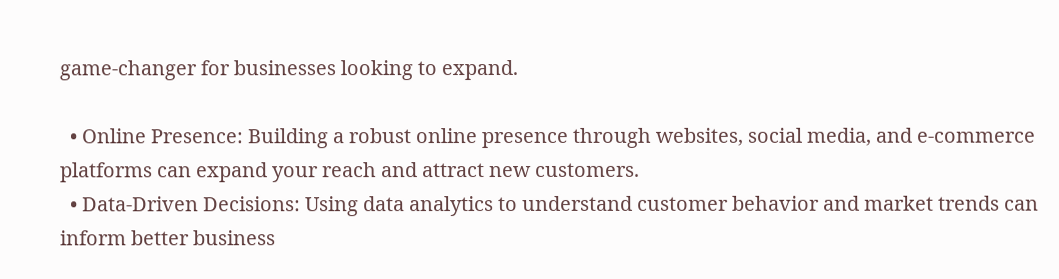game-changer for businesses looking to expand.

  • Online Presence: Building a robust online presence through websites, social media, and e-commerce platforms can expand your reach and attract new customers.
  • Data-Driven Decisions: Using data analytics to understand customer behavior and market trends can inform better business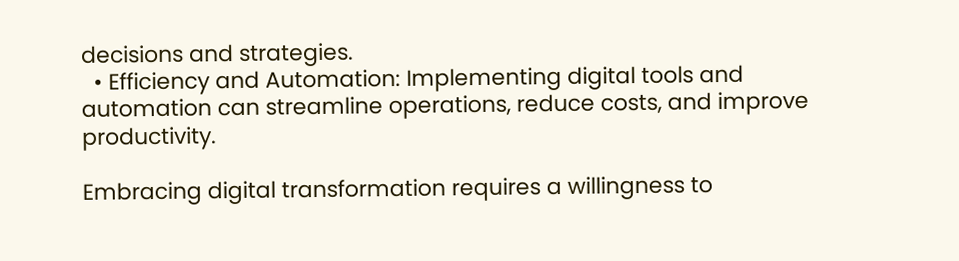decisions and strategies.
  • Efficiency and Automation: Implementing digital tools and automation can streamline operations, reduce costs, and improve productivity.

Embracing digital transformation requires a willingness to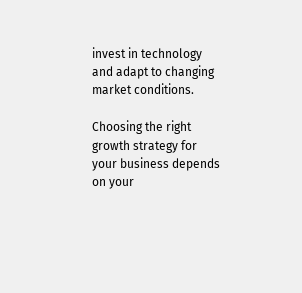invest in technology and adapt to changing market conditions.

Choosing the right growth strategy for your business depends on your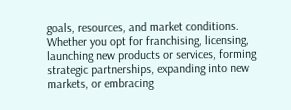goals, resources, and market conditions. Whether you opt for franchising, licensing, launching new products or services, forming strategic partnerships, expanding into new markets, or embracing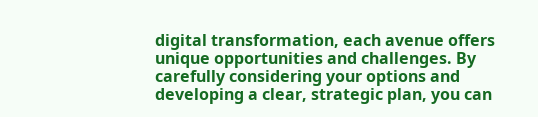digital transformation, each avenue offers unique opportunities and challenges. By carefully considering your options and developing a clear, strategic plan, you can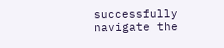successfully navigate the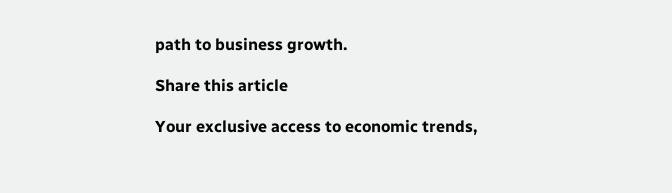path to business growth.

Share this article

Your exclusive access to economic trends,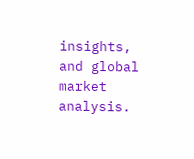insights, and global market analysis.